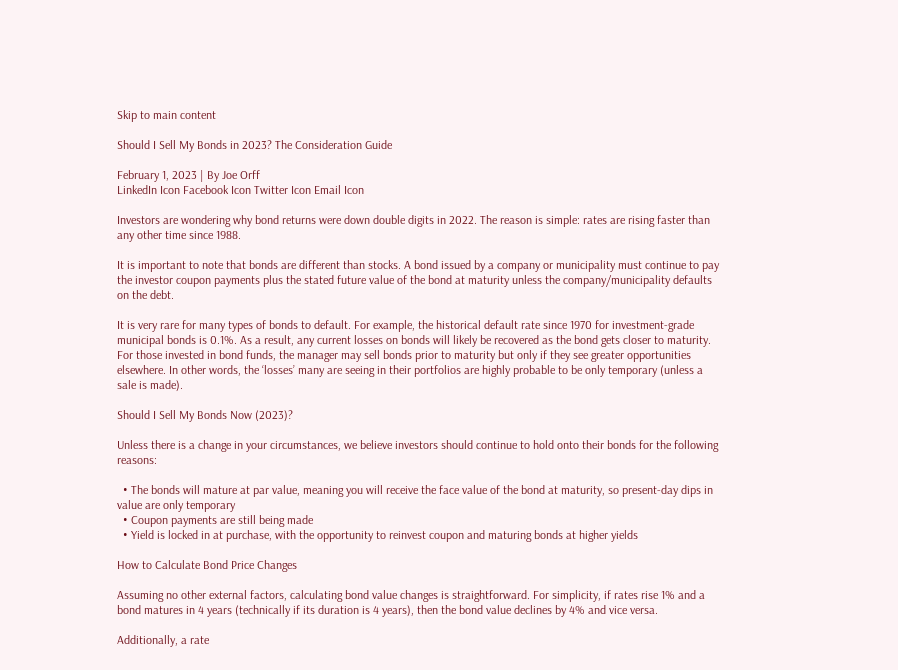Skip to main content

Should I Sell My Bonds in 2023? The Consideration Guide

February 1, 2023 | By Joe Orff
LinkedIn Icon Facebook Icon Twitter Icon Email Icon

Investors are wondering why bond returns were down double digits in 2022. The reason is simple: rates are rising faster than any other time since 1988.

It is important to note that bonds are different than stocks. A bond issued by a company or municipality must continue to pay the investor coupon payments plus the stated future value of the bond at maturity unless the company/municipality defaults on the debt.

It is very rare for many types of bonds to default. For example, the historical default rate since 1970 for investment-grade municipal bonds is 0.1%. As a result, any current losses on bonds will likely be recovered as the bond gets closer to maturity. For those invested in bond funds, the manager may sell bonds prior to maturity but only if they see greater opportunities elsewhere. In other words, the ‘losses’ many are seeing in their portfolios are highly probable to be only temporary (unless a sale is made).

Should I Sell My Bonds Now (2023)?

Unless there is a change in your circumstances, we believe investors should continue to hold onto their bonds for the following reasons:

  • The bonds will mature at par value, meaning you will receive the face value of the bond at maturity, so present-day dips in value are only temporary
  • Coupon payments are still being made
  • Yield is locked in at purchase, with the opportunity to reinvest coupon and maturing bonds at higher yields

How to Calculate Bond Price Changes

Assuming no other external factors, calculating bond value changes is straightforward. For simplicity, if rates rise 1% and a bond matures in 4 years (technically if its duration is 4 years), then the bond value declines by 4% and vice versa.

Additionally, a rate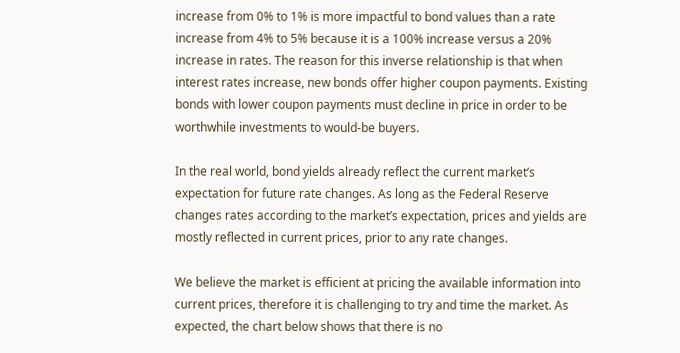increase from 0% to 1% is more impactful to bond values than a rate increase from 4% to 5% because it is a 100% increase versus a 20% increase in rates. The reason for this inverse relationship is that when interest rates increase, new bonds offer higher coupon payments. Existing bonds with lower coupon payments must decline in price in order to be worthwhile investments to would-be buyers.

In the real world, bond yields already reflect the current market’s expectation for future rate changes. As long as the Federal Reserve changes rates according to the market’s expectation, prices and yields are mostly reflected in current prices, prior to any rate changes.

We believe the market is efficient at pricing the available information into current prices, therefore it is challenging to try and time the market. As expected, the chart below shows that there is no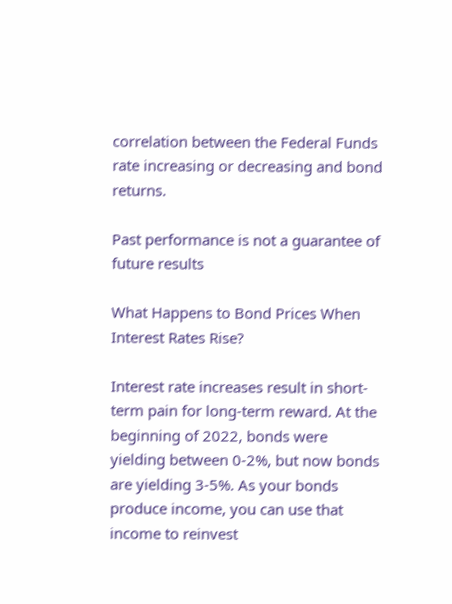correlation between the Federal Funds rate increasing or decreasing and bond returns.

Past performance is not a guarantee of future results

What Happens to Bond Prices When Interest Rates Rise?

Interest rate increases result in short-term pain for long-term reward. At the beginning of 2022, bonds were yielding between 0-2%, but now bonds are yielding 3-5%. As your bonds produce income, you can use that income to reinvest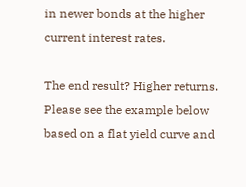in newer bonds at the higher current interest rates.

The end result? Higher returns. Please see the example below based on a flat yield curve and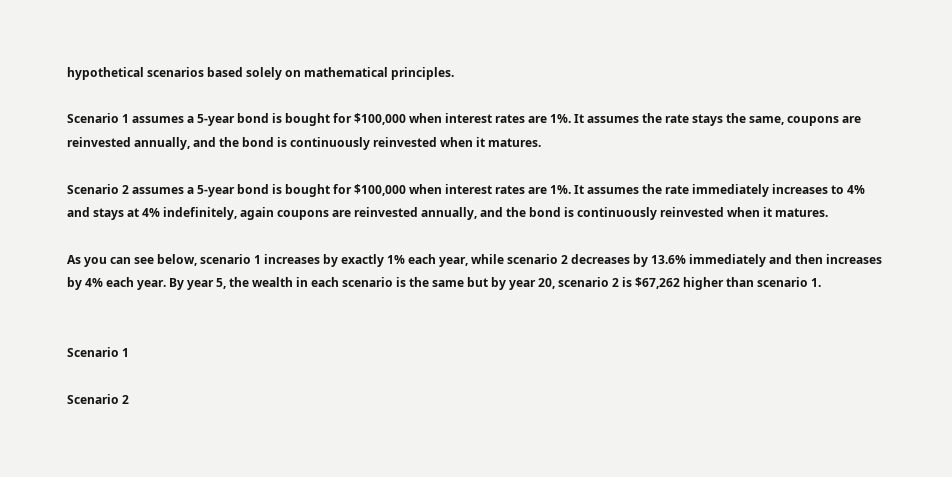hypothetical scenarios based solely on mathematical principles.

Scenario 1 assumes a 5-year bond is bought for $100,000 when interest rates are 1%. It assumes the rate stays the same, coupons are reinvested annually, and the bond is continuously reinvested when it matures.

Scenario 2 assumes a 5-year bond is bought for $100,000 when interest rates are 1%. It assumes the rate immediately increases to 4% and stays at 4% indefinitely, again coupons are reinvested annually, and the bond is continuously reinvested when it matures.

As you can see below, scenario 1 increases by exactly 1% each year, while scenario 2 decreases by 13.6% immediately and then increases by 4% each year. By year 5, the wealth in each scenario is the same but by year 20, scenario 2 is $67,262 higher than scenario 1.


Scenario 1

Scenario 2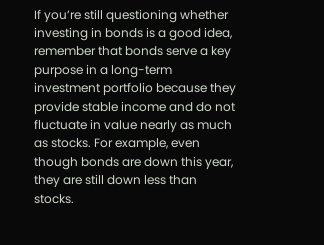If you’re still questioning whether investing in bonds is a good idea, remember that bonds serve a key purpose in a long-term investment portfolio because they provide stable income and do not fluctuate in value nearly as much as stocks. For example, even though bonds are down this year, they are still down less than stocks.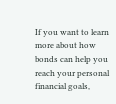If you want to learn more about how bonds can help you reach your personal financial goals,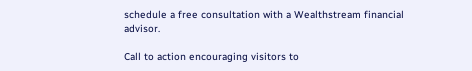schedule a free consultation with a Wealthstream financial advisor.

Call to action encouraging visitors to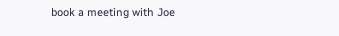book a meeting with Joe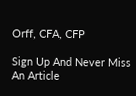Orff, CFA, CFP

Sign Up And Never Miss An Article